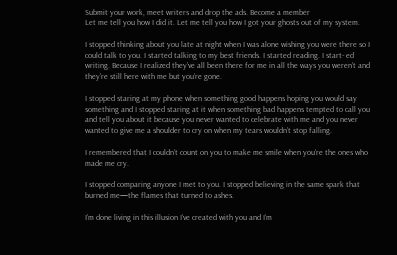Submit your work, meet writers and drop the ads. Become a member
Let me tell you how I did it. Let me tell you how I got your ghosts out of my system.

I stopped thinking about you late at night when I was alone wishing you were there so I could talk to you. I started talking to my best friends. I started reading. I start- ed writing. Because I realized they’ve all been there for me in all the ways you weren’t and they’re still here with me but you’re gone.

I stopped staring at my phone when something good happens hoping you would say something and I stopped staring at it when something bad happens tempted to call you and tell you about it because you never wanted to celebrate with me and you never wanted to give me a shoulder to cry on when my tears wouldn’t stop falling.

I remembered that I couldn’t count on you to make me smile when you’re the ones who made me cry.

I stopped comparing anyone I met to you. I stopped believing in the same spark that burned me—the flames that turned to ashes.

I’m done living in this illusion I’ve created with you and I’m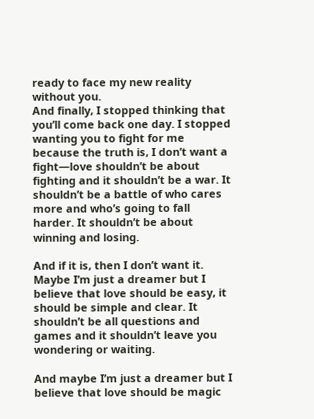ready to face my new reality without you.
And finally, I stopped thinking that you’ll come back one day. I stopped wanting you to fight for me because the truth is, I don’t want a fight—love shouldn’t be about fighting and it shouldn’t be a war. It shouldn’t be a battle of who cares more and who’s going to fall harder. It shouldn’t be about winning and losing.

And if it is, then I don’t want it. Maybe I’m just a dreamer but I believe that love should be easy, it should be simple and clear. It shouldn’t be all questions and games and it shouldn’t leave you wondering or waiting.

And maybe I’m just a dreamer but I believe that love should be magic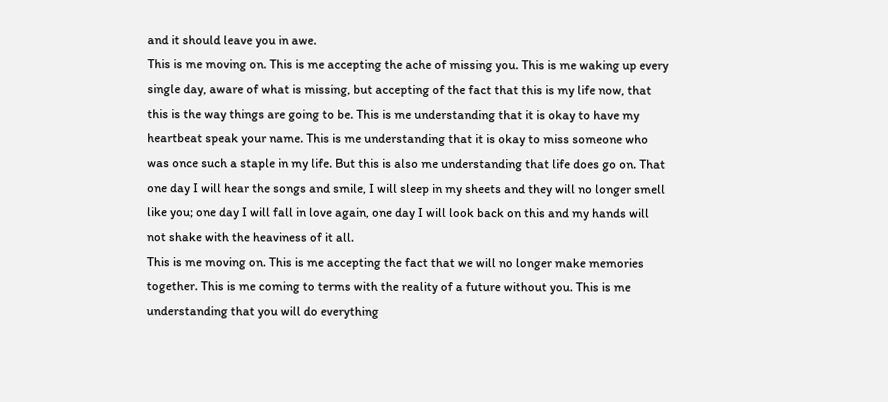and it should leave you in awe.
This is me moving on. This is me accepting the ache of missing you. This is me waking up every single day, aware of what is missing, but accepting of the fact that this is my life now, that this is the way things are going to be. This is me understanding that it is okay to have my heartbeat speak your name. This is me understanding that it is okay to miss someone who was once such a staple in my life. But this is also me understanding that life does go on. That one day I will hear the songs and smile, I will sleep in my sheets and they will no longer smell like you; one day I will fall in love again, one day I will look back on this and my hands will not shake with the heaviness of it all.
This is me moving on. This is me accepting the fact that we will no longer make memories together. This is me coming to terms with the reality of a future without you. This is me understanding that you will do everything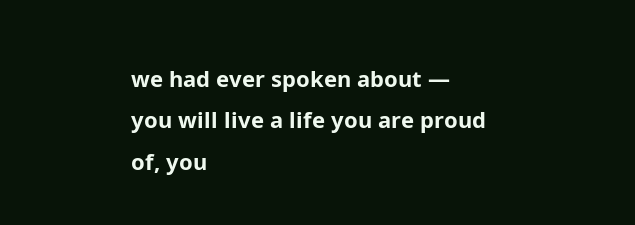we had ever spoken about — you will live a life you are proud of, you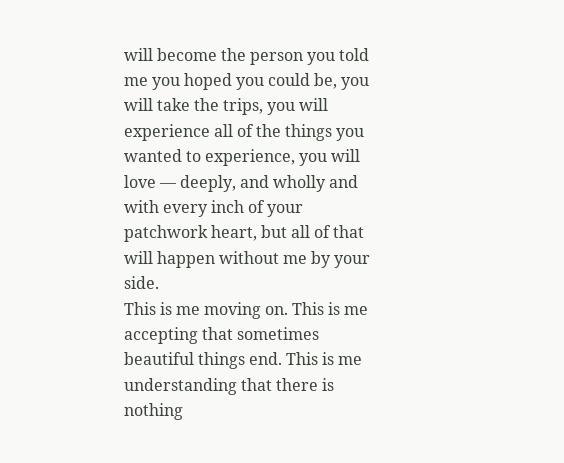will become the person you told me you hoped you could be, you will take the trips, you will experience all of the things you wanted to experience, you will love — deeply, and wholly and with every inch of your patchwork heart, but all of that will happen without me by your side.
This is me moving on. This is me accepting that sometimes beautiful things end. This is me understanding that there is nothing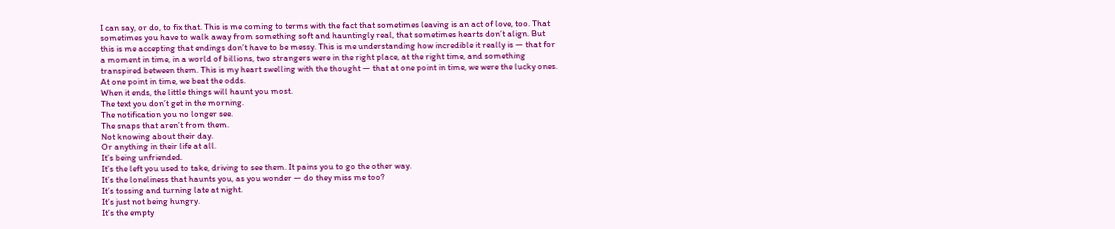I can say, or do, to fix that. This is me coming to terms with the fact that sometimes leaving is an act of love, too. That sometimes you have to walk away from something soft and hauntingly real, that sometimes hearts don’t align. But this is me accepting that endings don’t have to be messy. This is me understanding how incredible it really is — that for a moment in time, in a world of billions, two strangers were in the right place, at the right time, and something transpired between them. This is my heart swelling with the thought — that at one point in time, we were the lucky ones. At one point in time, we beat the odds.
When it ends, the little things will haunt you most.
The text you don’t get in the morning.
The notification you no longer see.
The snaps that aren’t from them.
Not knowing about their day.
Or anything in their life at all.
It’s being unfriended.
It’s the left you used to take, driving to see them. It pains you to go the other way.
It’s the loneliness that haunts you, as you wonder — do they miss me too?
It’s tossing and turning late at night.
It’s just not being hungry.
It’s the empty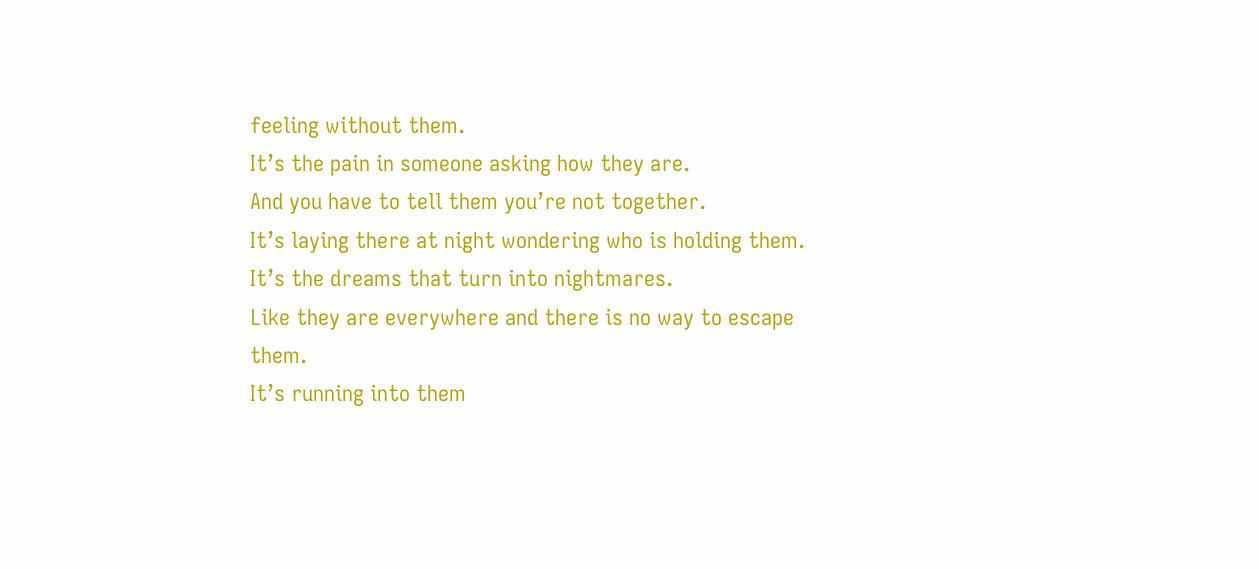feeling without them.
It’s the pain in someone asking how they are.
And you have to tell them you’re not together.
It’s laying there at night wondering who is holding them.
It’s the dreams that turn into nightmares.
Like they are everywhere and there is no way to escape them.
It’s running into them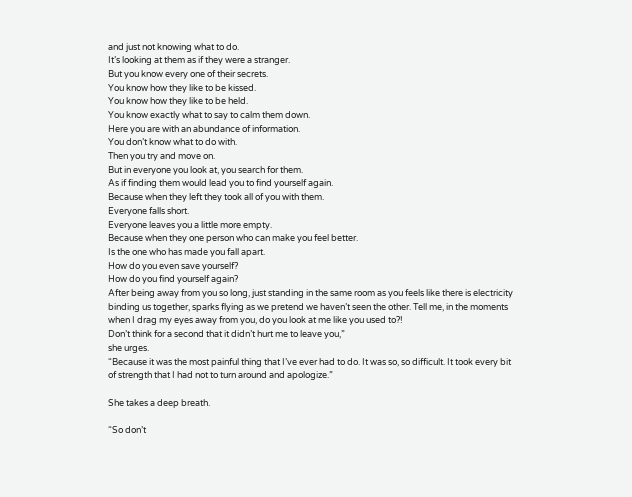and just not knowing what to do.
It’s looking at them as if they were a stranger.
But you know every one of their secrets.
You know how they like to be kissed.
You know how they like to be held.
You know exactly what to say to calm them down.
Here you are with an abundance of information.
You don’t know what to do with.
Then you try and move on.
But in everyone you look at, you search for them.
As if finding them would lead you to find yourself again.
Because when they left they took all of you with them.
Everyone falls short.
Everyone leaves you a little more empty.
Because when they one person who can make you feel better.
Is the one who has made you fall apart.
How do you even save yourself?
How do you find yourself again?
After being away from you so long, just standing in the same room as you feels like there is electricity binding us together, sparks flying as we pretend we haven’t seen the other. Tell me, in the moments when I drag my eyes away from you, do you look at me like you used to?!
Don’t think for a second that it didn’t hurt me to leave you,”
she urges.
“Because it was the most painful thing that I’ve ever had to do. It was so, so difficult. It took every bit of strength that I had not to turn around and apologize.”

She takes a deep breath.

“So don’t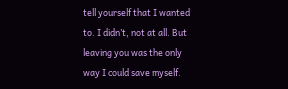tell yourself that I wanted to. I didn’t, not at all. But leaving you was the only way I could save myself.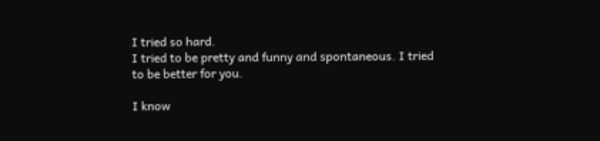I tried so hard.
I tried to be pretty and funny and spontaneous. I tried to be better for you.

I know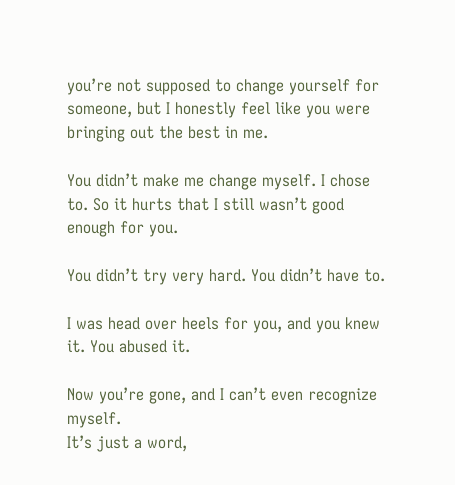you’re not supposed to change yourself for someone, but I honestly feel like you were bringing out the best in me.

You didn’t make me change myself. I chose to. So it hurts that I still wasn’t good enough for you.

You didn’t try very hard. You didn’t have to.

I was head over heels for you, and you knew it. You abused it.

Now you’re gone, and I can’t even recognize myself.
It’s just a word,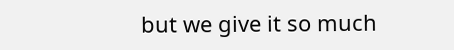but we give it so much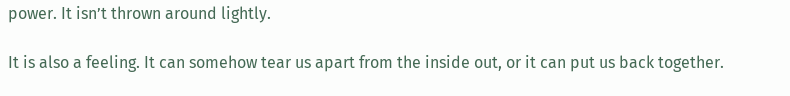power. It isn’t thrown around lightly.

It is also a feeling. It can somehow tear us apart from the inside out, or it can put us back together.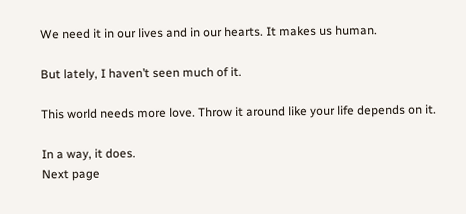We need it in our lives and in our hearts. It makes us human.

But lately, I haven’t seen much of it.

This world needs more love. Throw it around like your life depends on it.

In a way, it does.
Next page